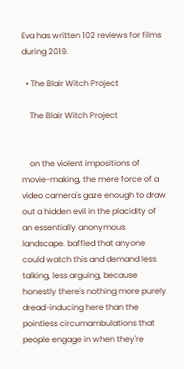Eva has written 102 reviews for films during 2019.

  • The Blair Witch Project

    The Blair Witch Project


    on the violent impositions of movie-making, the mere force of a video camera's gaze enough to draw out a hidden evil in the placidity of an essentially anonymous landscape. baffled that anyone could watch this and demand less talking, less arguing, because honestly there's nothing more purely dread-inducing here than the pointless circumambulations that people engage in when they're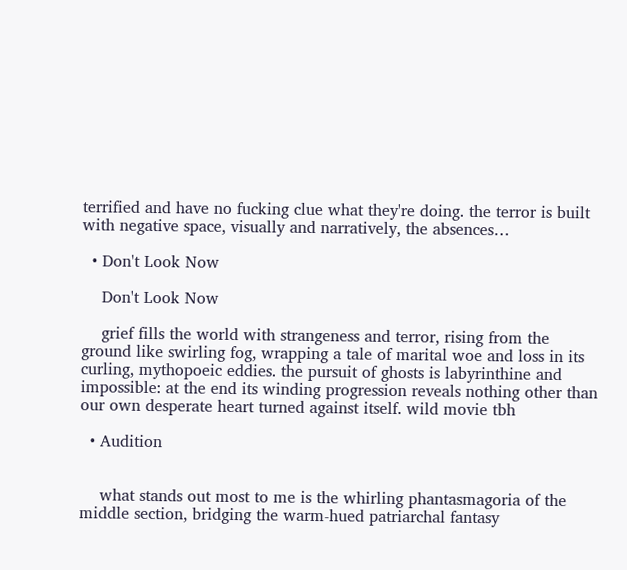terrified and have no fucking clue what they're doing. the terror is built with negative space, visually and narratively, the absences…

  • Don't Look Now

    Don't Look Now

    grief fills the world with strangeness and terror, rising from the ground like swirling fog, wrapping a tale of marital woe and loss in its curling, mythopoeic eddies. the pursuit of ghosts is labyrinthine and impossible: at the end its winding progression reveals nothing other than our own desperate heart turned against itself. wild movie tbh

  • Audition


    what stands out most to me is the whirling phantasmagoria of the middle section, bridging the warm-hued patriarchal fantasy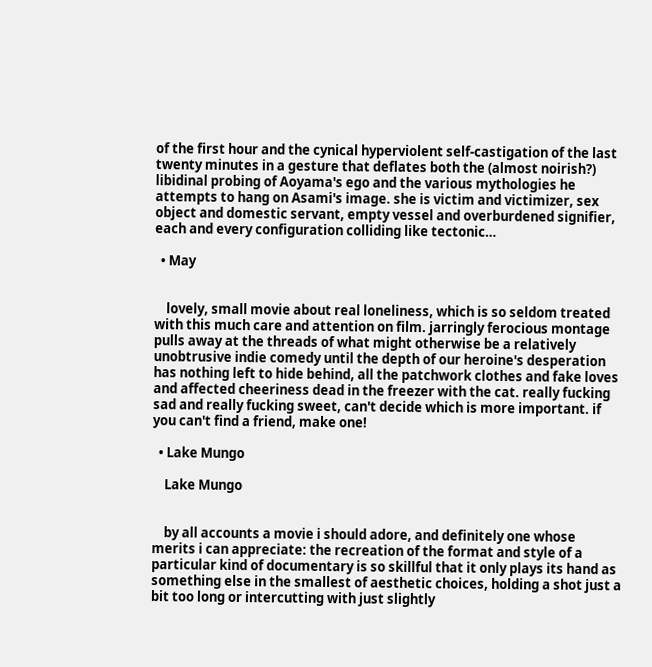of the first hour and the cynical hyperviolent self-castigation of the last twenty minutes in a gesture that deflates both the (almost noirish?) libidinal probing of Aoyama's ego and the various mythologies he attempts to hang on Asami's image. she is victim and victimizer, sex object and domestic servant, empty vessel and overburdened signifier, each and every configuration colliding like tectonic…

  • May


    lovely, small movie about real loneliness, which is so seldom treated with this much care and attention on film. jarringly ferocious montage pulls away at the threads of what might otherwise be a relatively unobtrusive indie comedy until the depth of our heroine's desperation has nothing left to hide behind, all the patchwork clothes and fake loves and affected cheeriness dead in the freezer with the cat. really fucking sad and really fucking sweet, can't decide which is more important. if you can't find a friend, make one!

  • Lake Mungo

    Lake Mungo


    by all accounts a movie i should adore, and definitely one whose merits i can appreciate: the recreation of the format and style of a particular kind of documentary is so skillful that it only plays its hand as something else in the smallest of aesthetic choices, holding a shot just a bit too long or intercutting with just slightly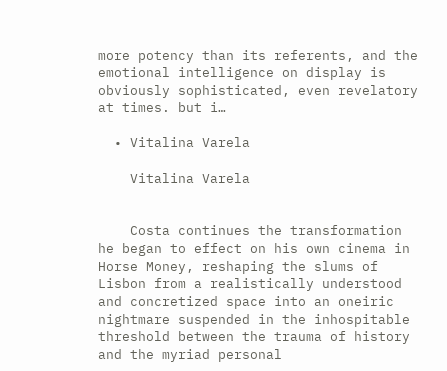more potency than its referents, and the emotional intelligence on display is obviously sophisticated, even revelatory at times. but i…

  • Vitalina Varela

    Vitalina Varela


    Costa continues the transformation he began to effect on his own cinema in Horse Money, reshaping the slums of Lisbon from a realistically understood and concretized space into an oneiric nightmare suspended in the inhospitable threshold between the trauma of history and the myriad personal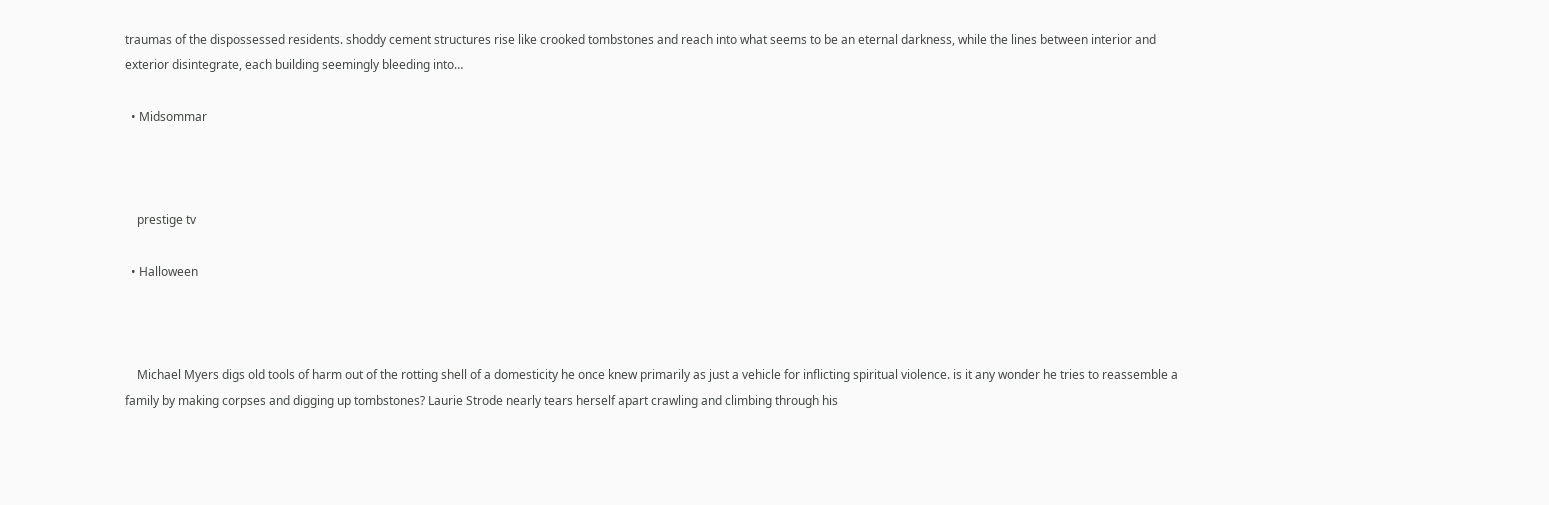traumas of the dispossessed residents. shoddy cement structures rise like crooked tombstones and reach into what seems to be an eternal darkness, while the lines between interior and exterior disintegrate, each building seemingly bleeding into…

  • Midsommar



    prestige tv

  • Halloween



    Michael Myers digs old tools of harm out of the rotting shell of a domesticity he once knew primarily as just a vehicle for inflicting spiritual violence. is it any wonder he tries to reassemble a family by making corpses and digging up tombstones? Laurie Strode nearly tears herself apart crawling and climbing through his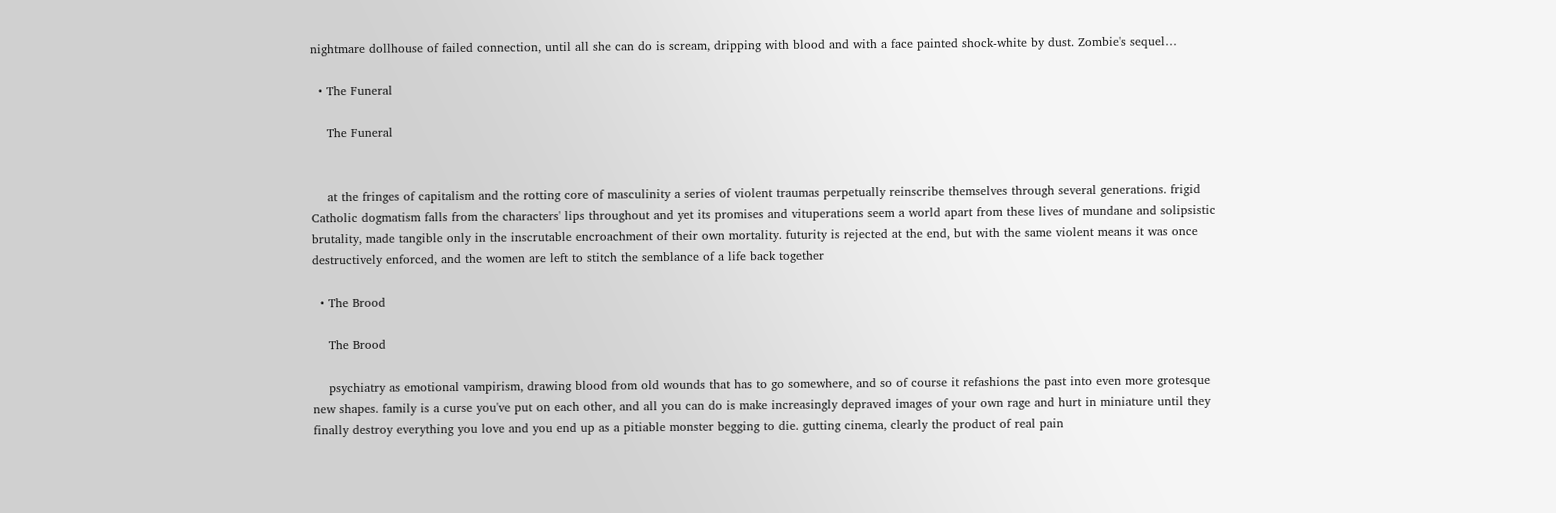nightmare dollhouse of failed connection, until all she can do is scream, dripping with blood and with a face painted shock-white by dust. Zombie's sequel…

  • The Funeral

    The Funeral


    at the fringes of capitalism and the rotting core of masculinity a series of violent traumas perpetually reinscribe themselves through several generations. frigid Catholic dogmatism falls from the characters' lips throughout and yet its promises and vituperations seem a world apart from these lives of mundane and solipsistic brutality, made tangible only in the inscrutable encroachment of their own mortality. futurity is rejected at the end, but with the same violent means it was once destructively enforced, and the women are left to stitch the semblance of a life back together

  • The Brood

    The Brood

    psychiatry as emotional vampirism, drawing blood from old wounds that has to go somewhere, and so of course it refashions the past into even more grotesque new shapes. family is a curse you've put on each other, and all you can do is make increasingly depraved images of your own rage and hurt in miniature until they finally destroy everything you love and you end up as a pitiable monster begging to die. gutting cinema, clearly the product of real pain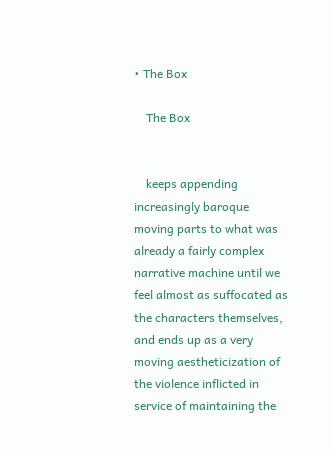• The Box

    The Box


    keeps appending increasingly baroque moving parts to what was already a fairly complex narrative machine until we feel almost as suffocated as the characters themselves, and ends up as a very moving aestheticization of the violence inflicted in service of maintaining the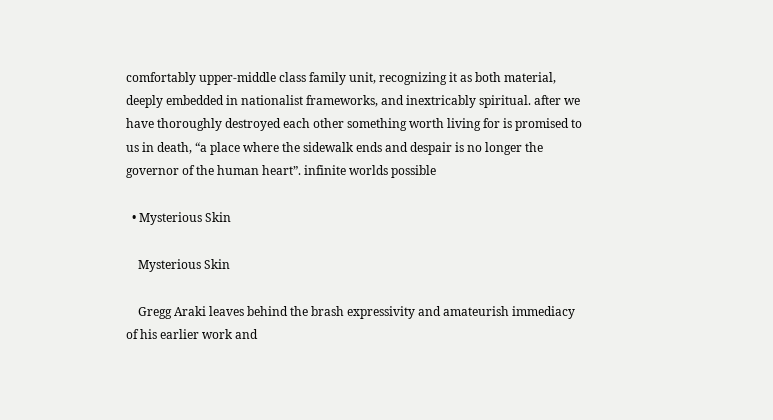comfortably upper-middle class family unit, recognizing it as both material, deeply embedded in nationalist frameworks, and inextricably spiritual. after we have thoroughly destroyed each other something worth living for is promised to us in death, “a place where the sidewalk ends and despair is no longer the governor of the human heart”. infinite worlds possible

  • Mysterious Skin

    Mysterious Skin

    Gregg Araki leaves behind the brash expressivity and amateurish immediacy of his earlier work and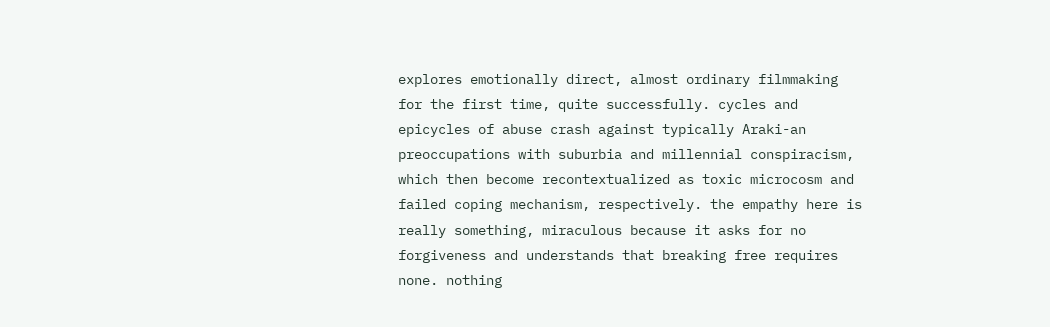explores emotionally direct, almost ordinary filmmaking for the first time, quite successfully. cycles and epicycles of abuse crash against typically Araki-an preoccupations with suburbia and millennial conspiracism, which then become recontextualized as toxic microcosm and failed coping mechanism, respectively. the empathy here is really something, miraculous because it asks for no forgiveness and understands that breaking free requires none. nothing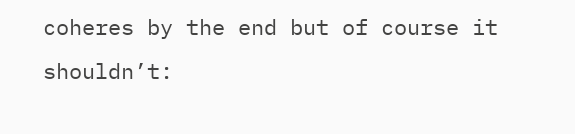coheres by the end but of course it shouldn’t: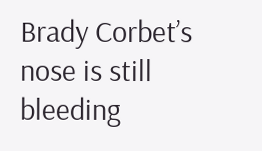Brady Corbet’s nose is still bleeding